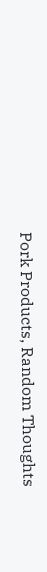Pork Products, Random Thoughts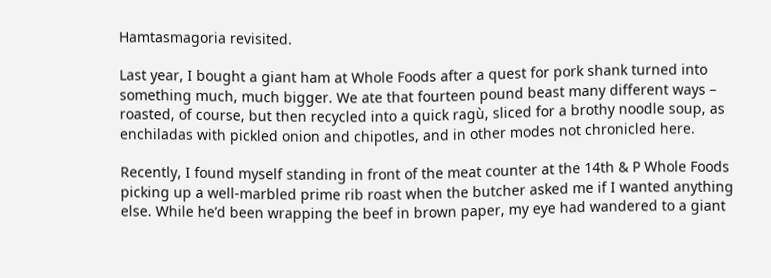Hamtasmagoria revisited.

Last year, I bought a giant ham at Whole Foods after a quest for pork shank turned into something much, much bigger. We ate that fourteen pound beast many different ways – roasted, of course, but then recycled into a quick ragù, sliced for a brothy noodle soup, as enchiladas with pickled onion and chipotles, and in other modes not chronicled here.

Recently, I found myself standing in front of the meat counter at the 14th & P Whole Foods picking up a well-marbled prime rib roast when the butcher asked me if I wanted anything else. While he’d been wrapping the beef in brown paper, my eye had wandered to a giant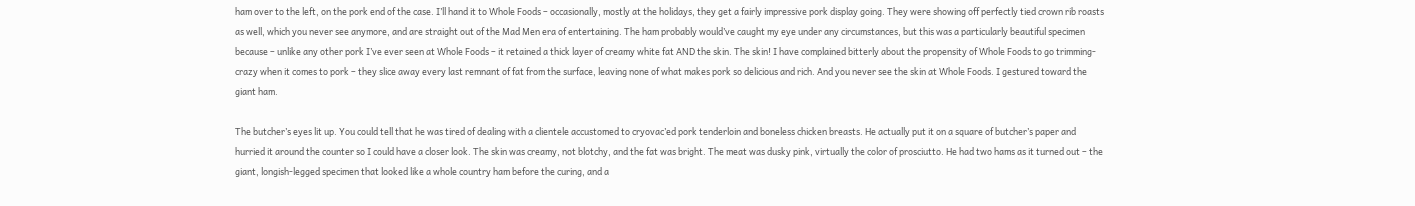ham over to the left, on the pork end of the case. I’ll hand it to Whole Foods – occasionally, mostly at the holidays, they get a fairly impressive pork display going. They were showing off perfectly tied crown rib roasts as well, which you never see anymore, and are straight out of the Mad Men era of entertaining. The ham probably would’ve caught my eye under any circumstances, but this was a particularly beautiful specimen because – unlike any other pork I’ve ever seen at Whole Foods – it retained a thick layer of creamy white fat AND the skin. The skin! I have complained bitterly about the propensity of Whole Foods to go trimming-crazy when it comes to pork – they slice away every last remnant of fat from the surface, leaving none of what makes pork so delicious and rich. And you never see the skin at Whole Foods. I gestured toward the giant ham.

The butcher’s eyes lit up. You could tell that he was tired of dealing with a clientele accustomed to cryovac’ed pork tenderloin and boneless chicken breasts. He actually put it on a square of butcher’s paper and hurried it around the counter so I could have a closer look. The skin was creamy, not blotchy, and the fat was bright. The meat was dusky pink, virtually the color of prosciutto. He had two hams as it turned out – the giant, longish-legged specimen that looked like a whole country ham before the curing, and a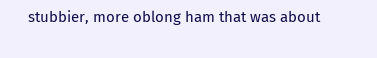stubbier, more oblong ham that was about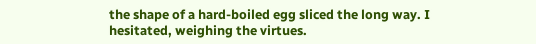the shape of a hard-boiled egg sliced the long way. I hesitated, weighing the virtues.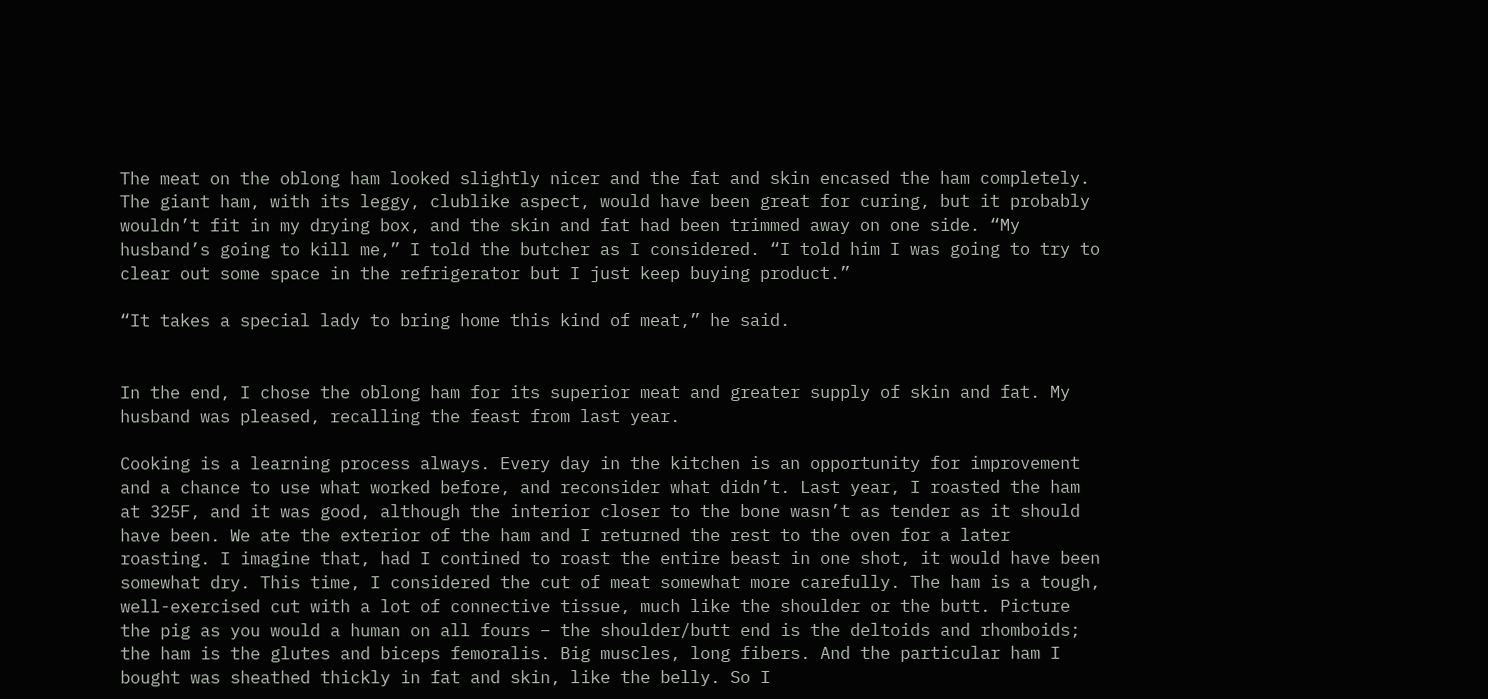The meat on the oblong ham looked slightly nicer and the fat and skin encased the ham completely. The giant ham, with its leggy, clublike aspect, would have been great for curing, but it probably wouldn’t fit in my drying box, and the skin and fat had been trimmed away on one side. “My husband’s going to kill me,” I told the butcher as I considered. “I told him I was going to try to clear out some space in the refrigerator but I just keep buying product.”

“It takes a special lady to bring home this kind of meat,” he said.


In the end, I chose the oblong ham for its superior meat and greater supply of skin and fat. My husband was pleased, recalling the feast from last year.

Cooking is a learning process always. Every day in the kitchen is an opportunity for improvement and a chance to use what worked before, and reconsider what didn’t. Last year, I roasted the ham at 325F, and it was good, although the interior closer to the bone wasn’t as tender as it should have been. We ate the exterior of the ham and I returned the rest to the oven for a later roasting. I imagine that, had I contined to roast the entire beast in one shot, it would have been somewhat dry. This time, I considered the cut of meat somewhat more carefully. The ham is a tough, well-exercised cut with a lot of connective tissue, much like the shoulder or the butt. Picture the pig as you would a human on all fours – the shoulder/butt end is the deltoids and rhomboids; the ham is the glutes and biceps femoralis. Big muscles, long fibers. And the particular ham I bought was sheathed thickly in fat and skin, like the belly. So I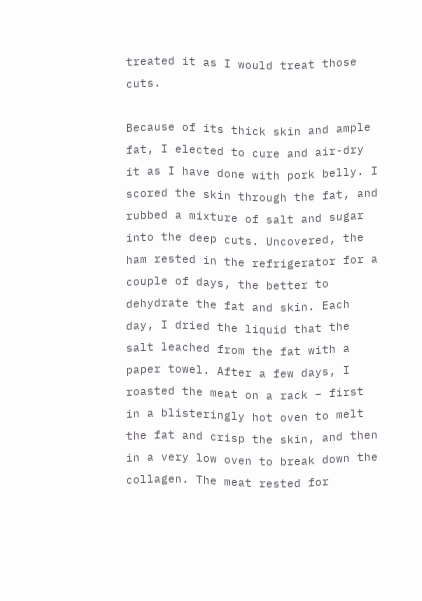treated it as I would treat those cuts.

Because of its thick skin and ample fat, I elected to cure and air-dry it as I have done with pork belly. I scored the skin through the fat, and rubbed a mixture of salt and sugar into the deep cuts. Uncovered, the ham rested in the refrigerator for a couple of days, the better to dehydrate the fat and skin. Each day, I dried the liquid that the salt leached from the fat with a paper towel. After a few days, I roasted the meat on a rack – first in a blisteringly hot oven to melt the fat and crisp the skin, and then in a very low oven to break down the collagen. The meat rested for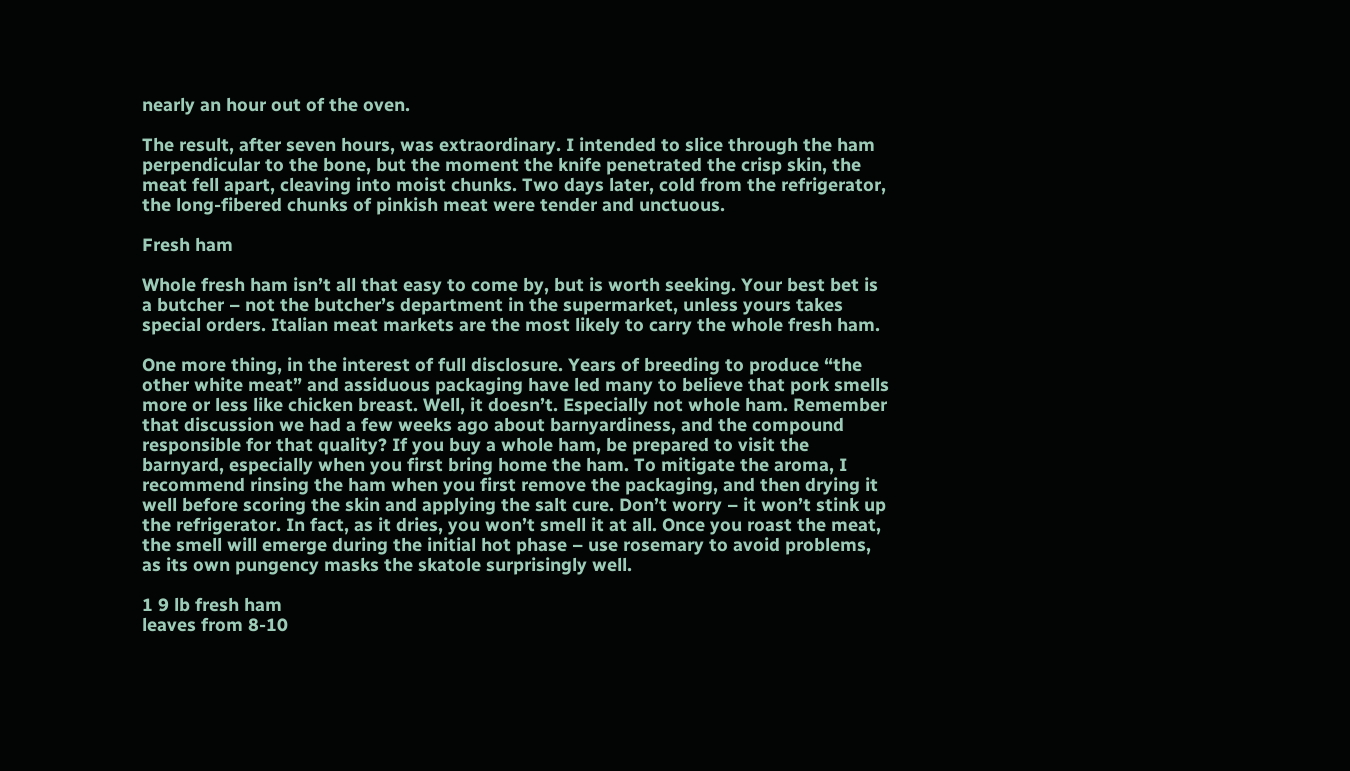nearly an hour out of the oven.

The result, after seven hours, was extraordinary. I intended to slice through the ham perpendicular to the bone, but the moment the knife penetrated the crisp skin, the meat fell apart, cleaving into moist chunks. Two days later, cold from the refrigerator, the long-fibered chunks of pinkish meat were tender and unctuous.

Fresh ham

Whole fresh ham isn’t all that easy to come by, but is worth seeking. Your best bet is a butcher – not the butcher’s department in the supermarket, unless yours takes special orders. Italian meat markets are the most likely to carry the whole fresh ham.

One more thing, in the interest of full disclosure. Years of breeding to produce “the other white meat” and assiduous packaging have led many to believe that pork smells more or less like chicken breast. Well, it doesn’t. Especially not whole ham. Remember that discussion we had a few weeks ago about barnyardiness, and the compound responsible for that quality? If you buy a whole ham, be prepared to visit the barnyard, especially when you first bring home the ham. To mitigate the aroma, I recommend rinsing the ham when you first remove the packaging, and then drying it well before scoring the skin and applying the salt cure. Don’t worry – it won’t stink up the refrigerator. In fact, as it dries, you won’t smell it at all. Once you roast the meat, the smell will emerge during the initial hot phase – use rosemary to avoid problems, as its own pungency masks the skatole surprisingly well.

1 9 lb fresh ham
leaves from 8-10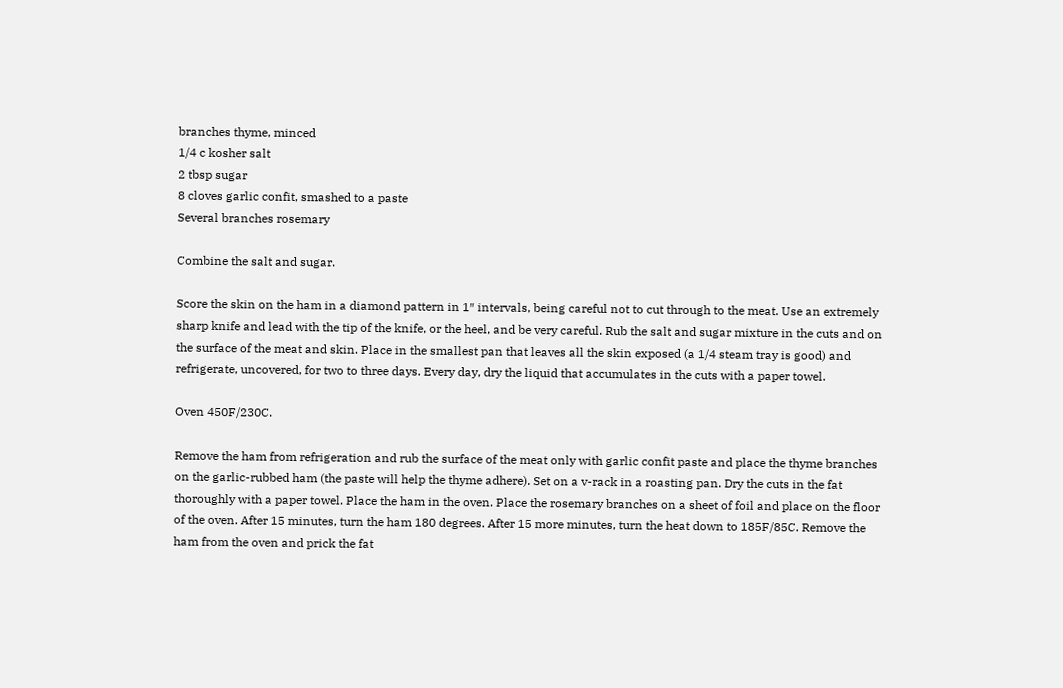branches thyme, minced
1/4 c kosher salt
2 tbsp sugar
8 cloves garlic confit, smashed to a paste
Several branches rosemary

Combine the salt and sugar.

Score the skin on the ham in a diamond pattern in 1″ intervals, being careful not to cut through to the meat. Use an extremely sharp knife and lead with the tip of the knife, or the heel, and be very careful. Rub the salt and sugar mixture in the cuts and on the surface of the meat and skin. Place in the smallest pan that leaves all the skin exposed (a 1/4 steam tray is good) and refrigerate, uncovered, for two to three days. Every day, dry the liquid that accumulates in the cuts with a paper towel.

Oven 450F/230C.

Remove the ham from refrigeration and rub the surface of the meat only with garlic confit paste and place the thyme branches on the garlic-rubbed ham (the paste will help the thyme adhere). Set on a v-rack in a roasting pan. Dry the cuts in the fat thoroughly with a paper towel. Place the ham in the oven. Place the rosemary branches on a sheet of foil and place on the floor of the oven. After 15 minutes, turn the ham 180 degrees. After 15 more minutes, turn the heat down to 185F/85C. Remove the ham from the oven and prick the fat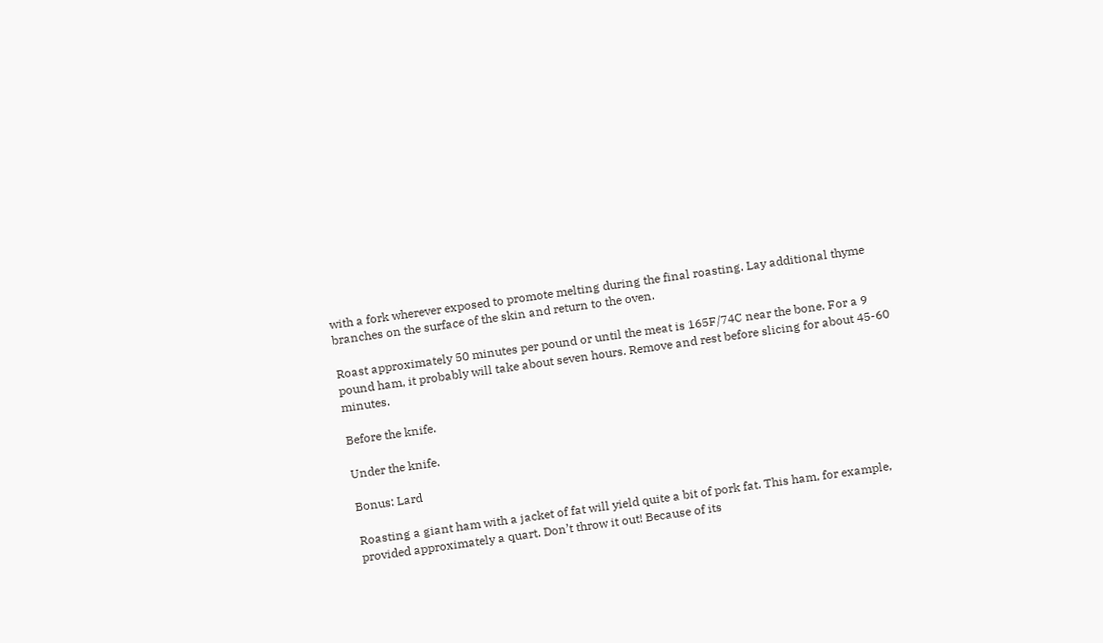with a fork wherever exposed to promote melting during the final roasting. Lay additional thyme branches on the surface of the skin and return to the oven.

Roast approximately 50 minutes per pound or until the meat is 165F/74C near the bone. For a 9 pound ham, it probably will take about seven hours. Remove and rest before slicing for about 45-60 minutes.

Before the knife.

Under the knife.

Bonus: Lard

Roasting a giant ham with a jacket of fat will yield quite a bit of pork fat. This ham, for example, provided approximately a quart. Don’t throw it out! Because of its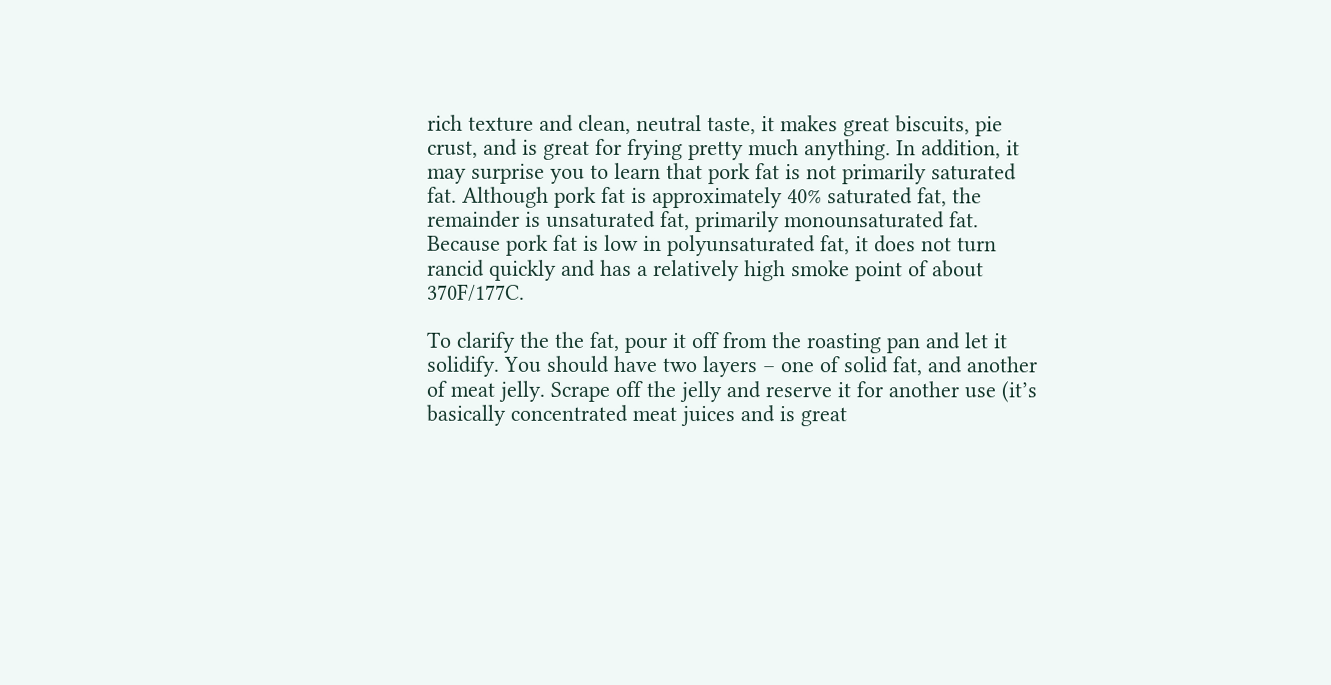rich texture and clean, neutral taste, it makes great biscuits, pie crust, and is great for frying pretty much anything. In addition, it may surprise you to learn that pork fat is not primarily saturated fat. Although pork fat is approximately 40% saturated fat, the remainder is unsaturated fat, primarily monounsaturated fat. Because pork fat is low in polyunsaturated fat, it does not turn rancid quickly and has a relatively high smoke point of about 370F/177C.

To clarify the the fat, pour it off from the roasting pan and let it solidify. You should have two layers – one of solid fat, and another of meat jelly. Scrape off the jelly and reserve it for another use (it’s basically concentrated meat juices and is great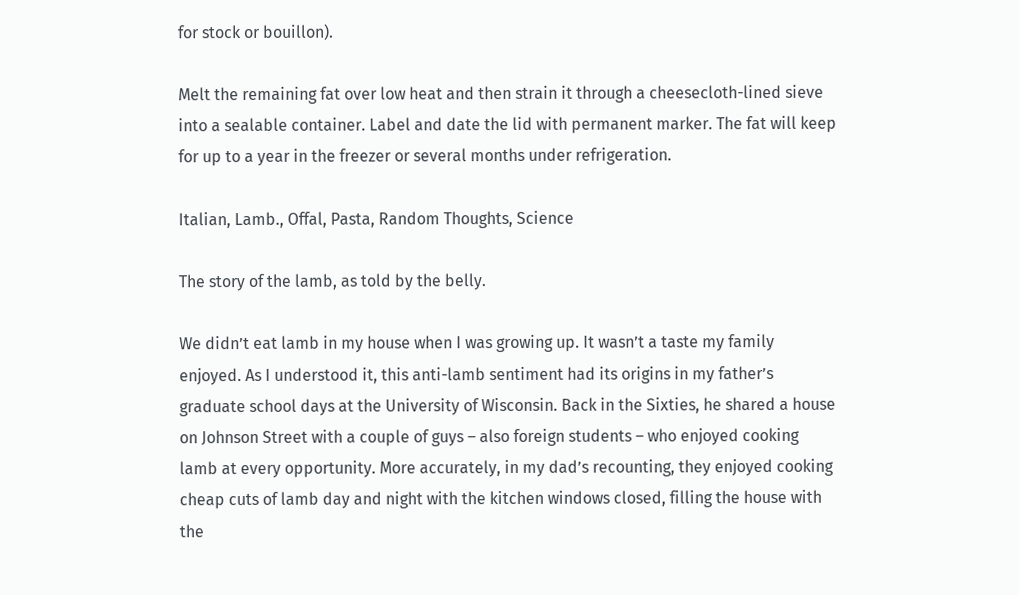for stock or bouillon).

Melt the remaining fat over low heat and then strain it through a cheesecloth-lined sieve into a sealable container. Label and date the lid with permanent marker. The fat will keep for up to a year in the freezer or several months under refrigeration.

Italian, Lamb., Offal, Pasta, Random Thoughts, Science

The story of the lamb, as told by the belly.

We didn’t eat lamb in my house when I was growing up. It wasn’t a taste my family enjoyed. As I understood it, this anti-lamb sentiment had its origins in my father’s graduate school days at the University of Wisconsin. Back in the Sixties, he shared a house on Johnson Street with a couple of guys – also foreign students – who enjoyed cooking lamb at every opportunity. More accurately, in my dad’s recounting, they enjoyed cooking cheap cuts of lamb day and night with the kitchen windows closed, filling the house with the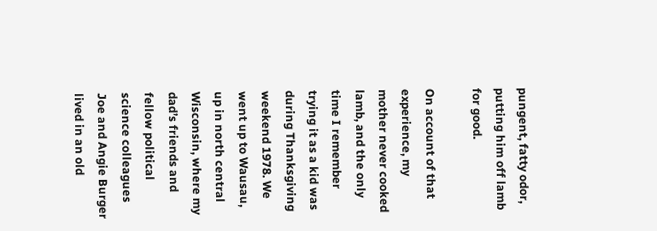pungent, fatty odor, putting him off lamb for good.

On account of that experience, my mother never cooked lamb, and the only time I remember trying it as a kid was during Thanksgiving weekend 1978. We went up to Wausau, up in north central Wisconsin, where my dad’s friends and fellow political science colleagues Joe and Angie Burger lived in an old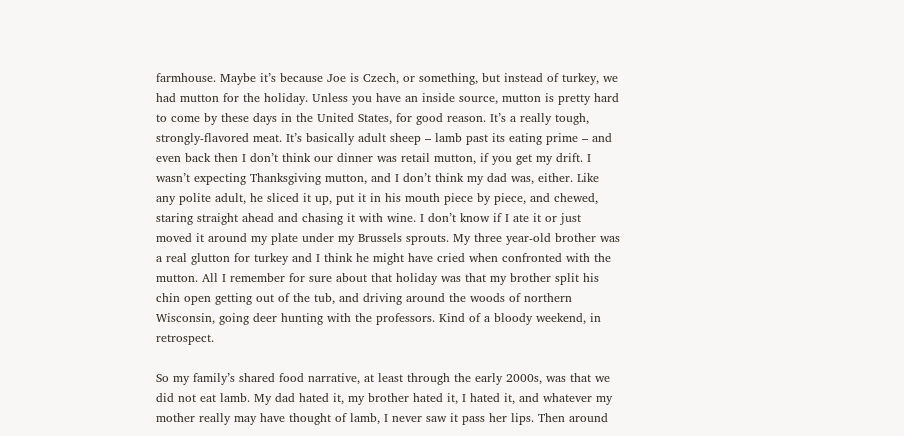farmhouse. Maybe it’s because Joe is Czech, or something, but instead of turkey, we had mutton for the holiday. Unless you have an inside source, mutton is pretty hard to come by these days in the United States, for good reason. It’s a really tough, strongly-flavored meat. It’s basically adult sheep – lamb past its eating prime – and even back then I don’t think our dinner was retail mutton, if you get my drift. I wasn’t expecting Thanksgiving mutton, and I don’t think my dad was, either. Like any polite adult, he sliced it up, put it in his mouth piece by piece, and chewed, staring straight ahead and chasing it with wine. I don’t know if I ate it or just moved it around my plate under my Brussels sprouts. My three year-old brother was a real glutton for turkey and I think he might have cried when confronted with the mutton. All I remember for sure about that holiday was that my brother split his chin open getting out of the tub, and driving around the woods of northern Wisconsin, going deer hunting with the professors. Kind of a bloody weekend, in retrospect.

So my family’s shared food narrative, at least through the early 2000s, was that we did not eat lamb. My dad hated it, my brother hated it, I hated it, and whatever my mother really may have thought of lamb, I never saw it pass her lips. Then around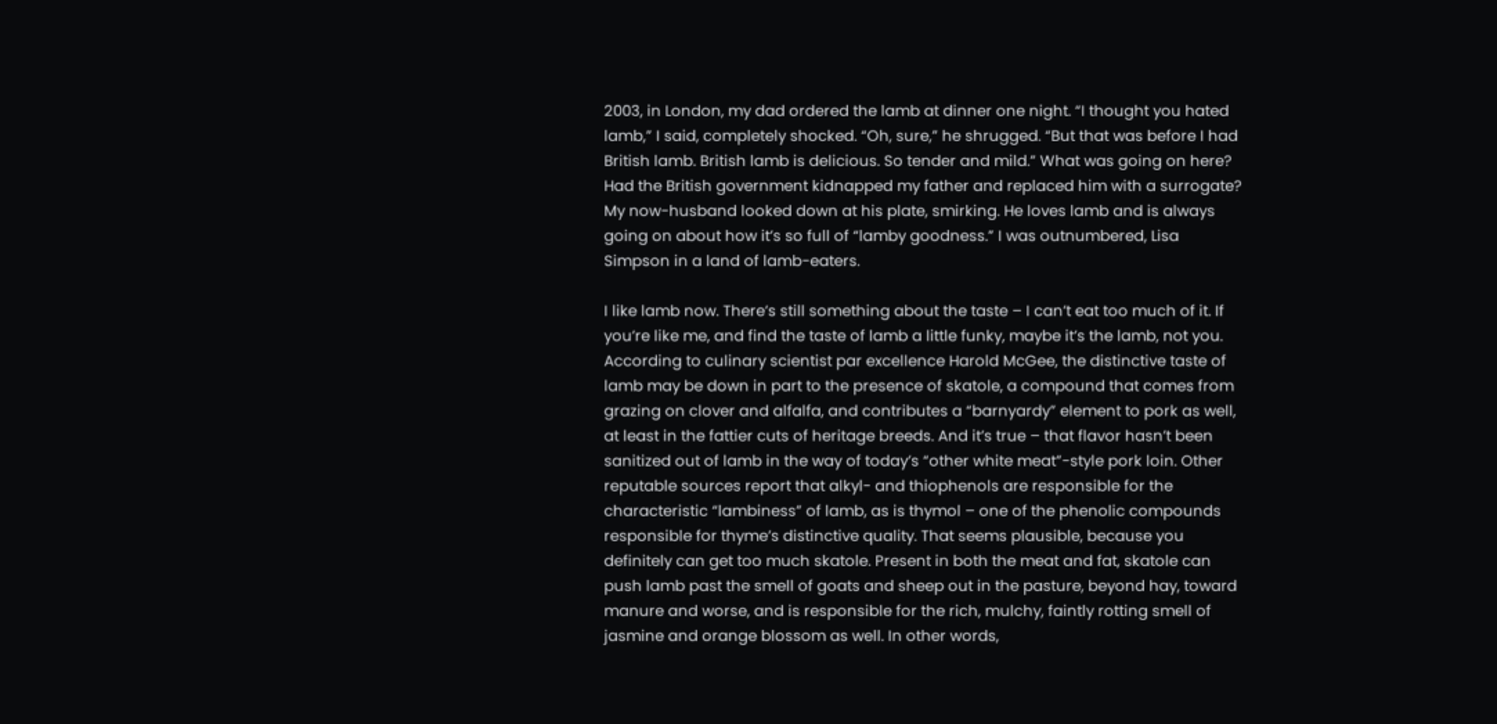2003, in London, my dad ordered the lamb at dinner one night. “I thought you hated lamb,” I said, completely shocked. “Oh, sure,” he shrugged. “But that was before I had British lamb. British lamb is delicious. So tender and mild.” What was going on here? Had the British government kidnapped my father and replaced him with a surrogate? My now-husband looked down at his plate, smirking. He loves lamb and is always going on about how it’s so full of “lamby goodness.” I was outnumbered, Lisa Simpson in a land of lamb-eaters.

I like lamb now. There’s still something about the taste – I can’t eat too much of it. If you’re like me, and find the taste of lamb a little funky, maybe it’s the lamb, not you. According to culinary scientist par excellence Harold McGee, the distinctive taste of lamb may be down in part to the presence of skatole, a compound that comes from grazing on clover and alfalfa, and contributes a “barnyardy” element to pork as well, at least in the fattier cuts of heritage breeds. And it’s true – that flavor hasn’t been sanitized out of lamb in the way of today’s “other white meat”-style pork loin. Other reputable sources report that alkyl- and thiophenols are responsible for the characteristic “lambiness” of lamb, as is thymol – one of the phenolic compounds responsible for thyme’s distinctive quality. That seems plausible, because you definitely can get too much skatole. Present in both the meat and fat, skatole can push lamb past the smell of goats and sheep out in the pasture, beyond hay, toward manure and worse, and is responsible for the rich, mulchy, faintly rotting smell of jasmine and orange blossom as well. In other words,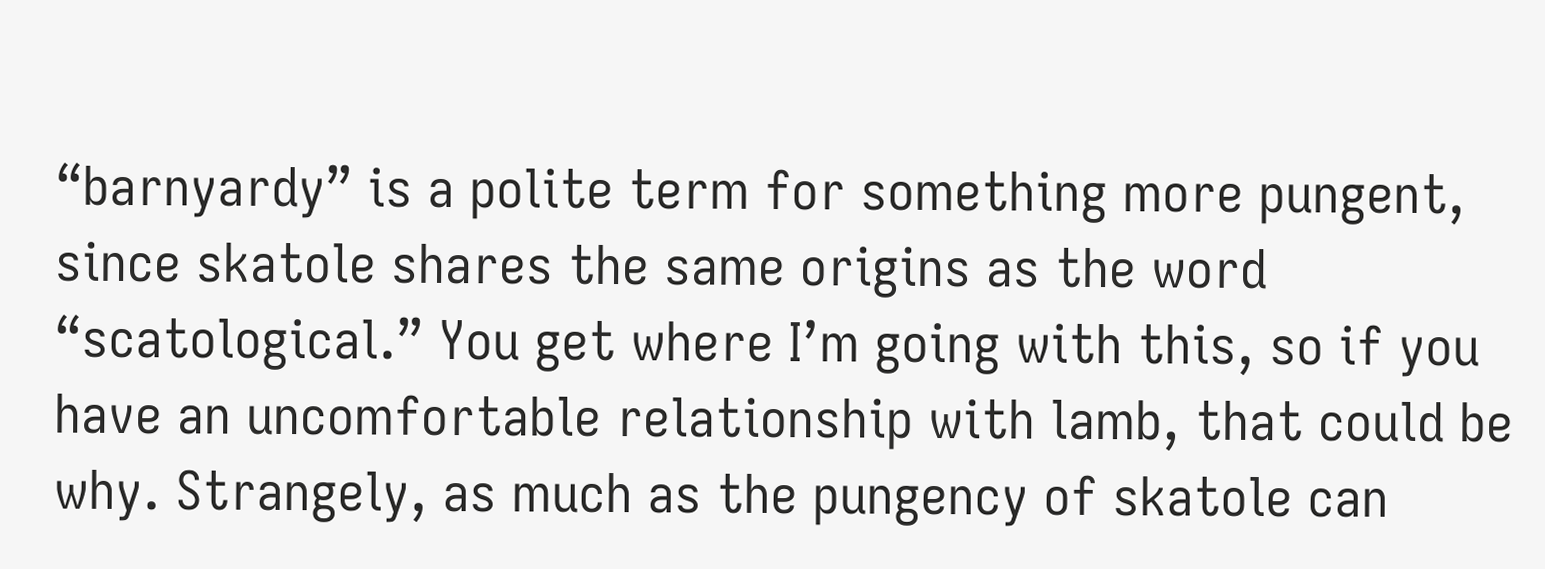“barnyardy” is a polite term for something more pungent, since skatole shares the same origins as the word “scatological.” You get where I’m going with this, so if you have an uncomfortable relationship with lamb, that could be why. Strangely, as much as the pungency of skatole can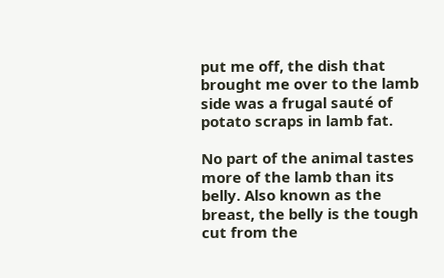put me off, the dish that brought me over to the lamb side was a frugal sauté of potato scraps in lamb fat.

No part of the animal tastes more of the lamb than its belly. Also known as the breast, the belly is the tough cut from the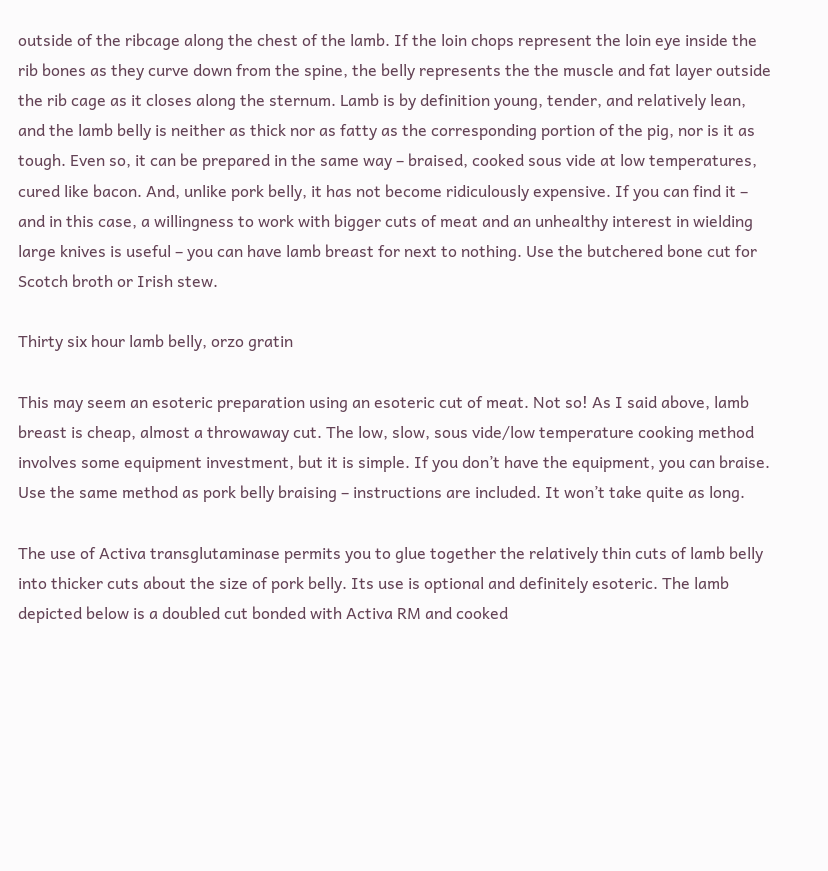outside of the ribcage along the chest of the lamb. If the loin chops represent the loin eye inside the rib bones as they curve down from the spine, the belly represents the the muscle and fat layer outside the rib cage as it closes along the sternum. Lamb is by definition young, tender, and relatively lean, and the lamb belly is neither as thick nor as fatty as the corresponding portion of the pig, nor is it as tough. Even so, it can be prepared in the same way – braised, cooked sous vide at low temperatures, cured like bacon. And, unlike pork belly, it has not become ridiculously expensive. If you can find it – and in this case, a willingness to work with bigger cuts of meat and an unhealthy interest in wielding large knives is useful – you can have lamb breast for next to nothing. Use the butchered bone cut for Scotch broth or Irish stew.

Thirty six hour lamb belly, orzo gratin

This may seem an esoteric preparation using an esoteric cut of meat. Not so! As I said above, lamb breast is cheap, almost a throwaway cut. The low, slow, sous vide/low temperature cooking method involves some equipment investment, but it is simple. If you don’t have the equipment, you can braise. Use the same method as pork belly braising – instructions are included. It won’t take quite as long.

The use of Activa transglutaminase permits you to glue together the relatively thin cuts of lamb belly into thicker cuts about the size of pork belly. Its use is optional and definitely esoteric. The lamb depicted below is a doubled cut bonded with Activa RM and cooked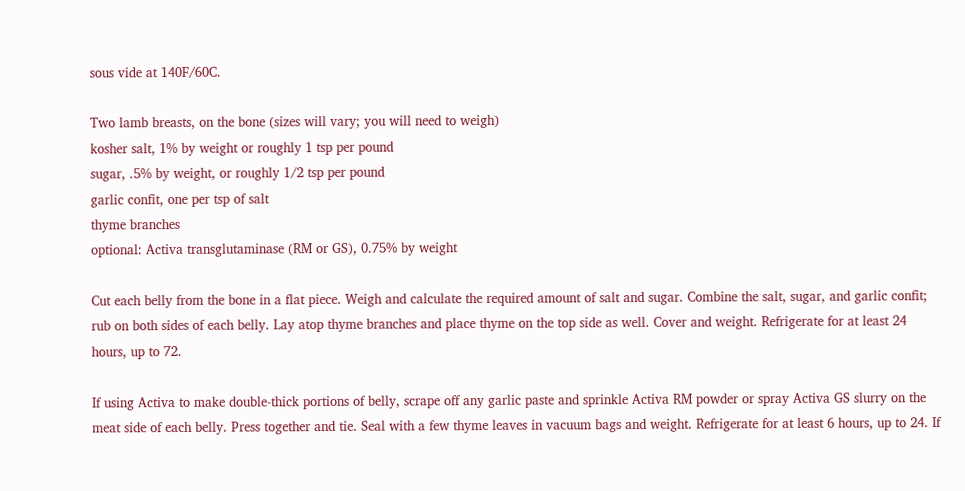sous vide at 140F/60C.

Two lamb breasts, on the bone (sizes will vary; you will need to weigh)
kosher salt, 1% by weight or roughly 1 tsp per pound
sugar, .5% by weight, or roughly 1/2 tsp per pound
garlic confit, one per tsp of salt
thyme branches
optional: Activa transglutaminase (RM or GS), 0.75% by weight

Cut each belly from the bone in a flat piece. Weigh and calculate the required amount of salt and sugar. Combine the salt, sugar, and garlic confit; rub on both sides of each belly. Lay atop thyme branches and place thyme on the top side as well. Cover and weight. Refrigerate for at least 24 hours, up to 72.

If using Activa to make double-thick portions of belly, scrape off any garlic paste and sprinkle Activa RM powder or spray Activa GS slurry on the meat side of each belly. Press together and tie. Seal with a few thyme leaves in vacuum bags and weight. Refrigerate for at least 6 hours, up to 24. If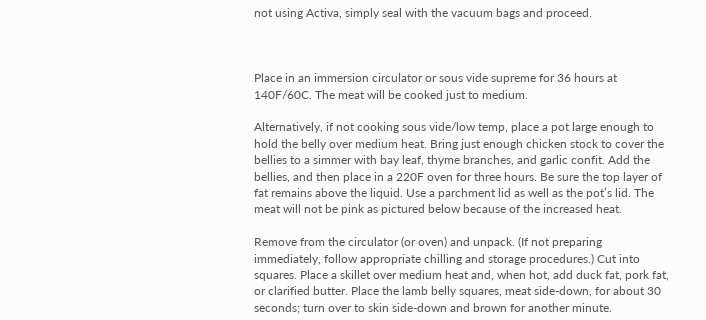not using Activa, simply seal with the vacuum bags and proceed.



Place in an immersion circulator or sous vide supreme for 36 hours at 140F/60C. The meat will be cooked just to medium.

Alternatively, if not cooking sous vide/low temp, place a pot large enough to hold the belly over medium heat. Bring just enough chicken stock to cover the bellies to a simmer with bay leaf, thyme branches, and garlic confit. Add the bellies, and then place in a 220F oven for three hours. Be sure the top layer of fat remains above the liquid. Use a parchment lid as well as the pot’s lid. The meat will not be pink as pictured below because of the increased heat.

Remove from the circulator (or oven) and unpack. (If not preparing immediately, follow appropriate chilling and storage procedures.) Cut into squares. Place a skillet over medium heat and, when hot, add duck fat, pork fat, or clarified butter. Place the lamb belly squares, meat side-down, for about 30 seconds; turn over to skin side-down and brown for another minute.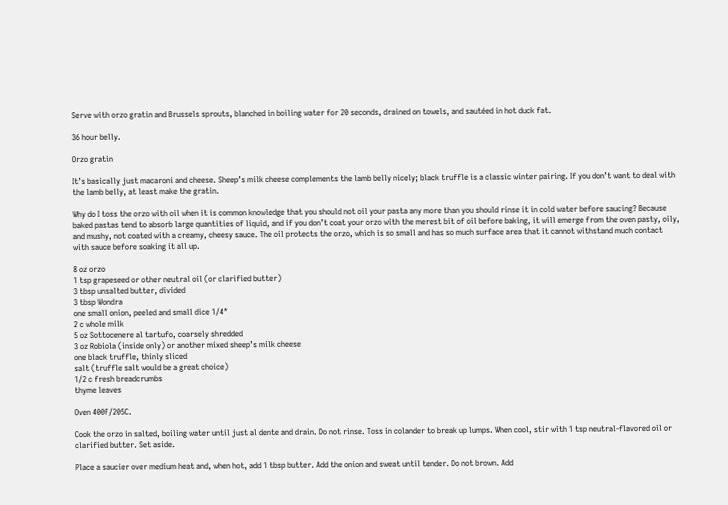Serve with orzo gratin and Brussels sprouts, blanched in boiling water for 20 seconds, drained on towels, and sautéed in hot duck fat.

36 hour belly.

Orzo gratin

It’s basically just macaroni and cheese. Sheep’s milk cheese complements the lamb belly nicely; black truffle is a classic winter pairing. If you don’t want to deal with the lamb belly, at least make the gratin.

Why do I toss the orzo with oil when it is common knowledge that you should not oil your pasta any more than you should rinse it in cold water before saucing? Because baked pastas tend to absorb large quantities of liquid, and if you don’t coat your orzo with the merest bit of oil before baking, it will emerge from the oven pasty, oily, and mushy, not coated with a creamy, cheesy sauce. The oil protects the orzo, which is so small and has so much surface area that it cannot withstand much contact with sauce before soaking it all up.

8 oz orzo
1 tsp grapeseed or other neutral oil (or clarified butter)
3 tbsp unsalted butter, divided
3 tbsp Wondra
one small onion, peeled and small dice 1/4″
2 c whole milk
5 oz Sottocenere al tartufo, coarsely shredded
3 oz Robiola (inside only) or another mixed sheep’s milk cheese
one black truffle, thinly sliced
salt (truffle salt would be a great choice)
1/2 c fresh breadcrumbs
thyme leaves

Oven 400F/205C.

Cook the orzo in salted, boiling water until just al dente and drain. Do not rinse. Toss in colander to break up lumps. When cool, stir with 1 tsp neutral-flavored oil or clarified butter. Set aside.

Place a saucier over medium heat and, when hot, add 1 tbsp butter. Add the onion and sweat until tender. Do not brown. Add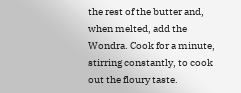the rest of the butter and, when melted, add the Wondra. Cook for a minute, stirring constantly, to cook out the floury taste.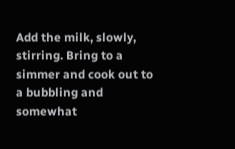Add the milk, slowly, stirring. Bring to a simmer and cook out to a bubbling and somewhat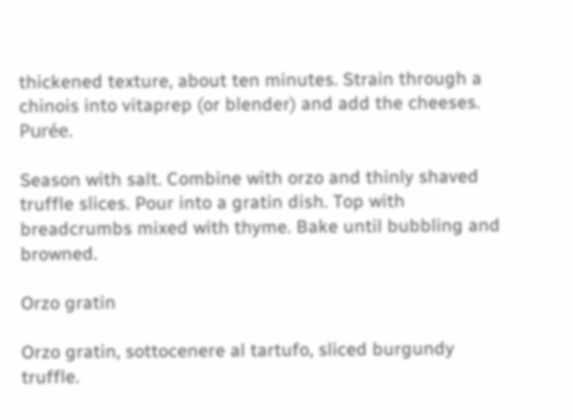thickened texture, about ten minutes. Strain through a chinois into vitaprep (or blender) and add the cheeses. Purée.

Season with salt. Combine with orzo and thinly shaved truffle slices. Pour into a gratin dish. Top with breadcrumbs mixed with thyme. Bake until bubbling and browned.

Orzo gratin

Orzo gratin, sottocenere al tartufo, sliced burgundy truffle.